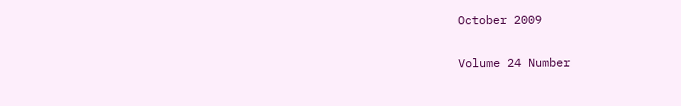October 2009

Volume 24 Number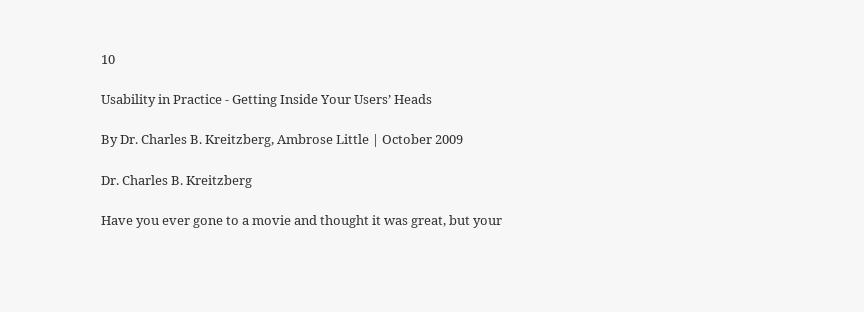10

Usability in Practice - Getting Inside Your Users’ Heads

By Dr. Charles B. Kreitzberg, Ambrose Little | October 2009

Dr. Charles B. Kreitzberg

Have you ever gone to a movie and thought it was great, but your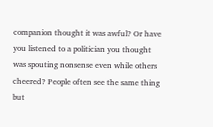companion thought it was awful? Or have you listened to a politician you thought was spouting nonsense even while others cheered? People often see the same thing but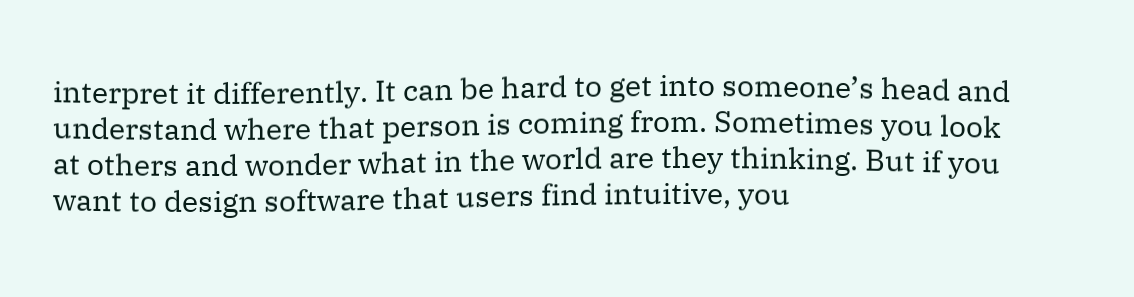interpret it differently. It can be hard to get into someone’s head and understand where that person is coming from. Sometimes you look at others and wonder what in the world are they thinking. But if you want to design software that users find intuitive, you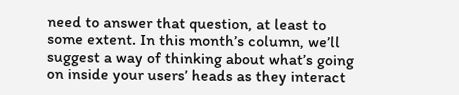need to answer that question, at least to some extent. In this month’s column, we’ll suggest a way of thinking about what’s going on inside your users’ heads as they interact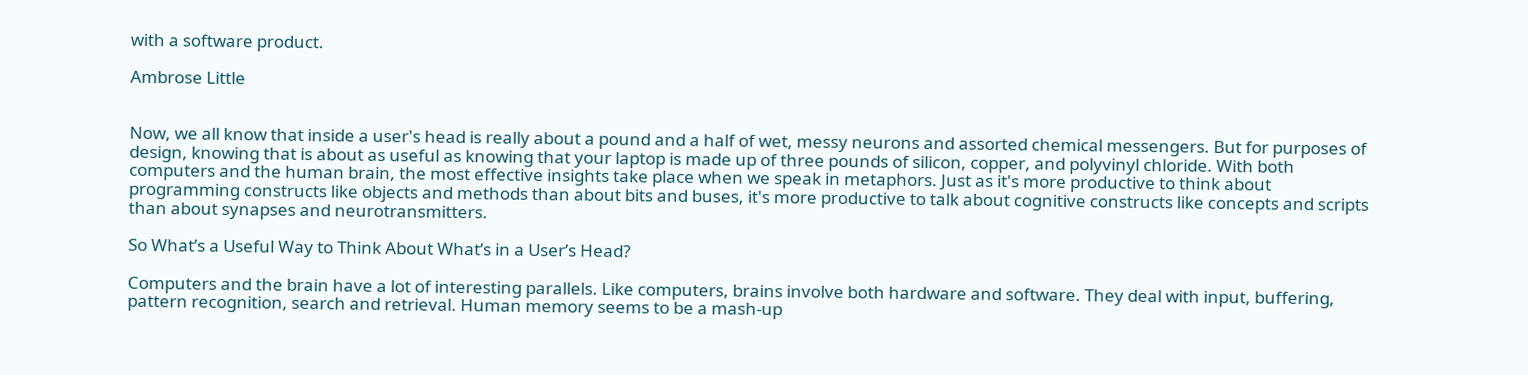with a software product.

Ambrose Little


Now, we all know that inside a user's head is really about a pound and a half of wet, messy neurons and assorted chemical messengers. But for purposes of design, knowing that is about as useful as knowing that your laptop is made up of three pounds of silicon, copper, and polyvinyl chloride. With both computers and the human brain, the most effective insights take place when we speak in metaphors. Just as it's more productive to think about programming constructs like objects and methods than about bits and buses, it's more productive to talk about cognitive constructs like concepts and scripts than about synapses and neurotransmitters.

So What’s a Useful Way to Think About What’s in a User’s Head?

Computers and the brain have a lot of interesting parallels. Like computers, brains involve both hardware and software. They deal with input, buffering, pattern recognition, search and retrieval. Human memory seems to be a mash-up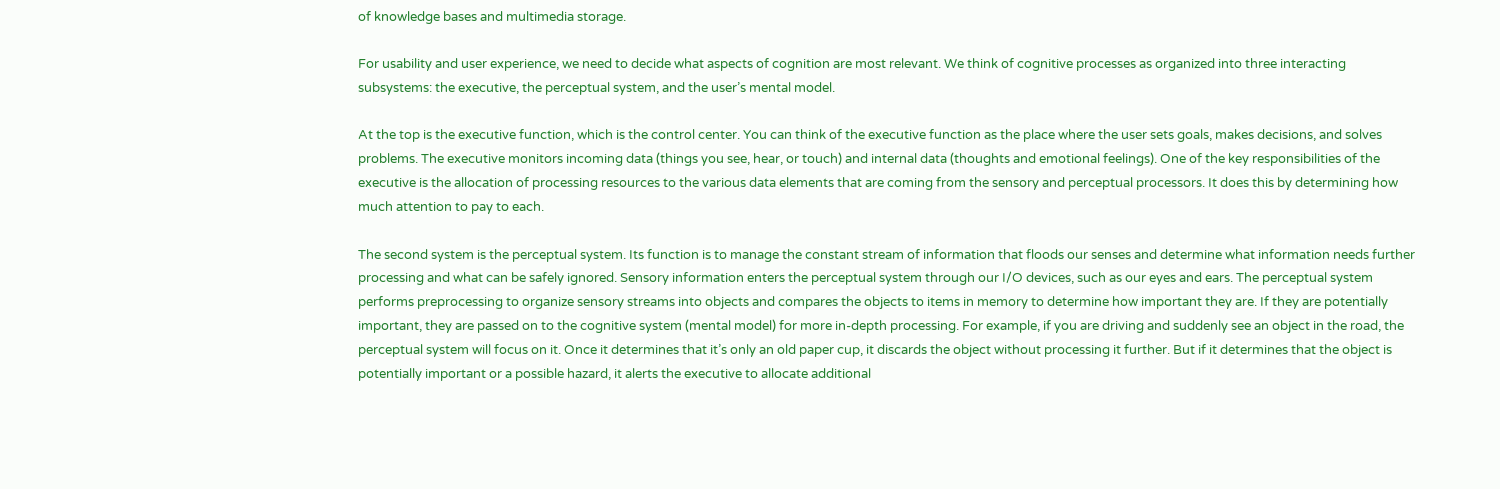of knowledge bases and multimedia storage.

For usability and user experience, we need to decide what aspects of cognition are most relevant. We think of cognitive processes as organized into three interacting subsystems: the executive, the perceptual system, and the user’s mental model.

At the top is the executive function, which is the control center. You can think of the executive function as the place where the user sets goals, makes decisions, and solves problems. The executive monitors incoming data (things you see, hear, or touch) and internal data (thoughts and emotional feelings). One of the key responsibilities of the executive is the allocation of processing resources to the various data elements that are coming from the sensory and perceptual processors. It does this by determining how much attention to pay to each.

The second system is the perceptual system. Its function is to manage the constant stream of information that floods our senses and determine what information needs further processing and what can be safely ignored. Sensory information enters the perceptual system through our I/O devices, such as our eyes and ears. The perceptual system performs preprocessing to organize sensory streams into objects and compares the objects to items in memory to determine how important they are. If they are potentially important, they are passed on to the cognitive system (mental model) for more in-depth processing. For example, if you are driving and suddenly see an object in the road, the perceptual system will focus on it. Once it determines that it’s only an old paper cup, it discards the object without processing it further. But if it determines that the object is potentially important or a possible hazard, it alerts the executive to allocate additional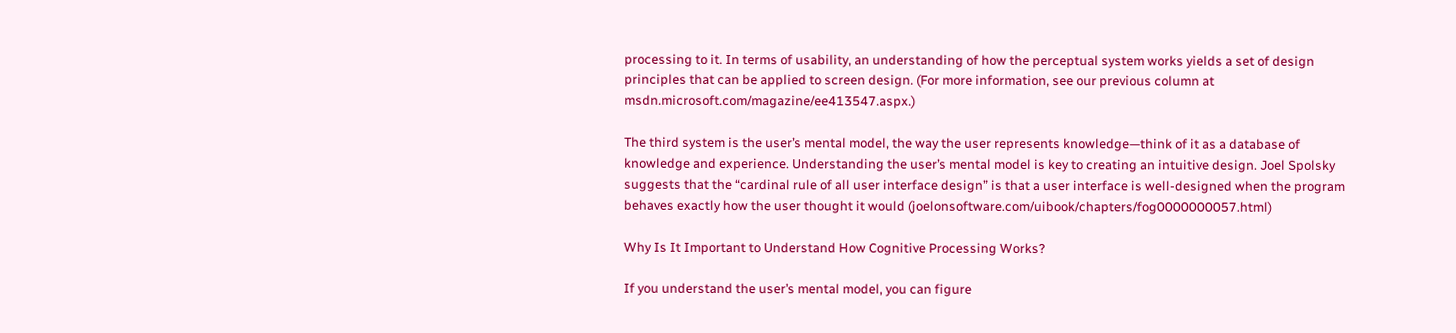processing to it. In terms of usability, an understanding of how the perceptual system works yields a set of design principles that can be applied to screen design. (For more information, see our previous column at msdn.microsoft.com/magazine/ee413547.aspx.)

The third system is the user’s mental model, the way the user represents knowledge—think of it as a database of knowledge and experience. Understanding the user’s mental model is key to creating an intuitive design. Joel Spolsky suggests that the “cardinal rule of all user interface design” is that a user interface is well-designed when the program behaves exactly how the user thought it would (joelonsoftware.com/uibook/chapters/fog0000000057.html)

Why Is It Important to Understand How Cognitive Processing Works?

If you understand the user’s mental model, you can figure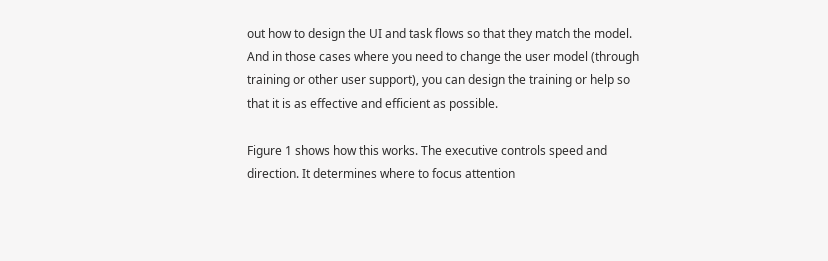out how to design the UI and task flows so that they match the model. And in those cases where you need to change the user model (through training or other user support), you can design the training or help so that it is as effective and efficient as possible.

Figure 1 shows how this works. The executive controls speed and direction. It determines where to focus attention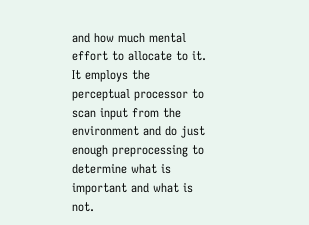and how much mental effort to allocate to it. It employs the perceptual processor to scan input from the environment and do just enough preprocessing to determine what is important and what is not.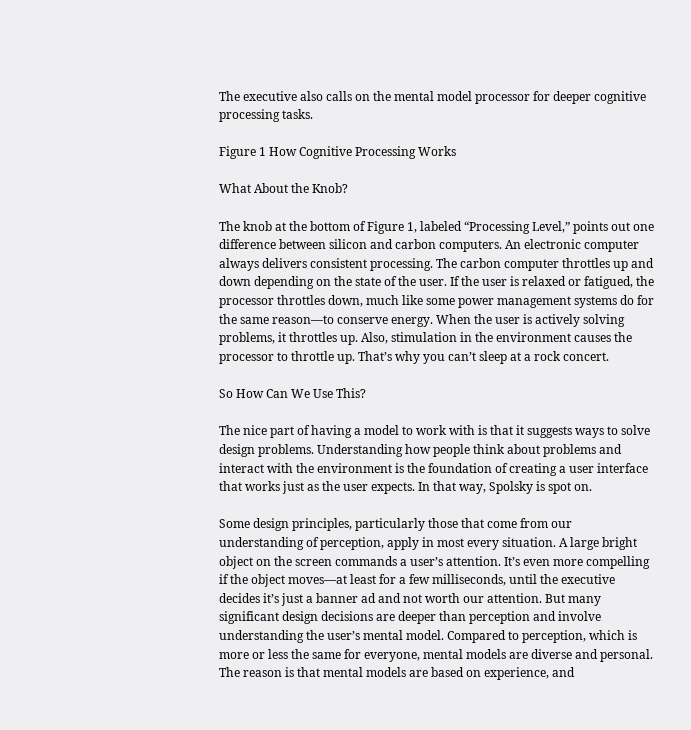The executive also calls on the mental model processor for deeper cognitive processing tasks.

Figure 1 How Cognitive Processing Works

What About the Knob?

The knob at the bottom of Figure 1, labeled “Processing Level,” points out one difference between silicon and carbon computers. An electronic computer always delivers consistent processing. The carbon computer throttles up and down depending on the state of the user. If the user is relaxed or fatigued, the processor throttles down, much like some power management systems do for the same reason—to conserve energy. When the user is actively solving problems, it throttles up. Also, stimulation in the environment causes the processor to throttle up. That’s why you can’t sleep at a rock concert.

So How Can We Use This?

The nice part of having a model to work with is that it suggests ways to solve design problems. Understanding how people think about problems and interact with the environment is the foundation of creating a user interface that works just as the user expects. In that way, Spolsky is spot on.

Some design principles, particularly those that come from our understanding of perception, apply in most every situation. A large bright object on the screen commands a user’s attention. It’s even more compelling if the object moves—at least for a few milliseconds, until the executive decides it’s just a banner ad and not worth our attention. But many significant design decisions are deeper than perception and involve understanding the user’s mental model. Compared to perception, which is more or less the same for everyone, mental models are diverse and personal. The reason is that mental models are based on experience, and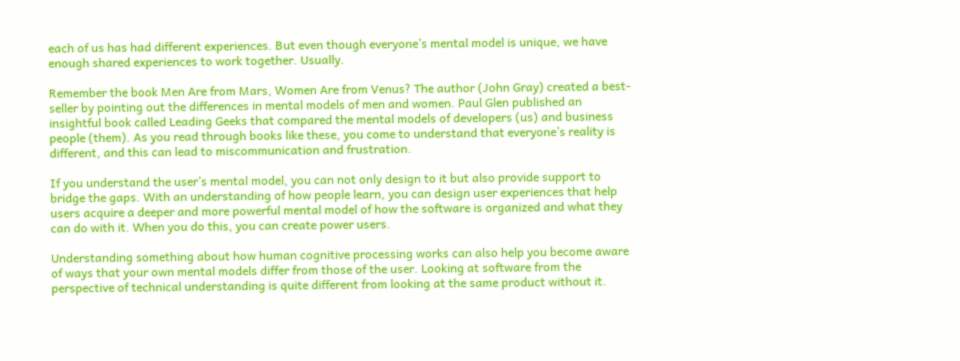each of us has had different experiences. But even though everyone’s mental model is unique, we have enough shared experiences to work together. Usually.

Remember the book Men Are from Mars, Women Are from Venus? The author (John Gray) created a best-seller by pointing out the differences in mental models of men and women. Paul Glen published an insightful book called Leading Geeks that compared the mental models of developers (us) and business people (them). As you read through books like these, you come to understand that everyone’s reality is different, and this can lead to miscommunication and frustration.

If you understand the user’s mental model, you can not only design to it but also provide support to bridge the gaps. With an understanding of how people learn, you can design user experiences that help users acquire a deeper and more powerful mental model of how the software is organized and what they can do with it. When you do this, you can create power users.

Understanding something about how human cognitive processing works can also help you become aware of ways that your own mental models differ from those of the user. Looking at software from the perspective of technical understanding is quite different from looking at the same product without it.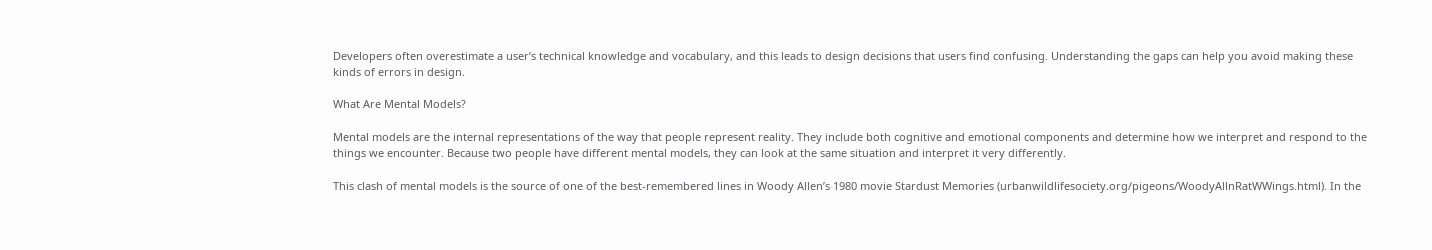Developers often overestimate a user’s technical knowledge and vocabulary, and this leads to design decisions that users find confusing. Understanding the gaps can help you avoid making these kinds of errors in design.

What Are Mental Models?

Mental models are the internal representations of the way that people represent reality. They include both cognitive and emotional components and determine how we interpret and respond to the things we encounter. Because two people have different mental models, they can look at the same situation and interpret it very differently.

This clash of mental models is the source of one of the best-remembered lines in Woody Allen’s 1980 movie Stardust Memories (urbanwildlifesociety.org/pigeons/WoodyAllnRatWWings.html). In the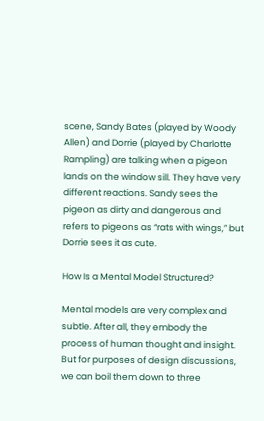scene, Sandy Bates (played by Woody Allen) and Dorrie (played by Charlotte Rampling) are talking when a pigeon lands on the window sill. They have very different reactions. Sandy sees the pigeon as dirty and dangerous and refers to pigeons as “rats with wings,” but Dorrie sees it as cute.

How Is a Mental Model Structured?

Mental models are very complex and subtle. After all, they embody the process of human thought and insight. But for purposes of design discussions, we can boil them down to three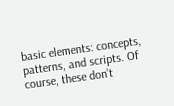basic elements: concepts, patterns, and scripts. Of course, these don’t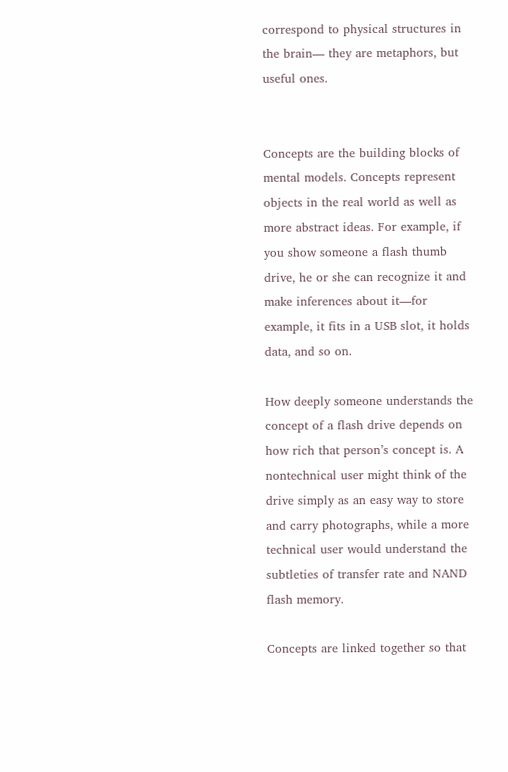correspond to physical structures in the brain— they are metaphors, but useful ones.


Concepts are the building blocks of mental models. Concepts represent objects in the real world as well as more abstract ideas. For example, if you show someone a flash thumb drive, he or she can recognize it and make inferences about it—for example, it fits in a USB slot, it holds data, and so on.

How deeply someone understands the concept of a flash drive depends on how rich that person’s concept is. A nontechnical user might think of the drive simply as an easy way to store and carry photographs, while a more technical user would understand the subtleties of transfer rate and NAND flash memory.

Concepts are linked together so that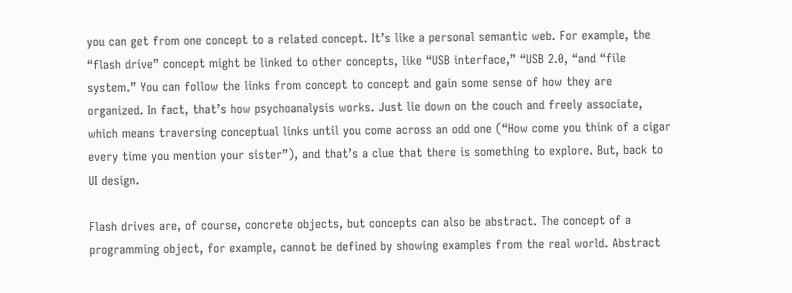you can get from one concept to a related concept. It’s like a personal semantic web. For example, the “flash drive” concept might be linked to other concepts, like “USB interface,” “USB 2.0, “and “file system.” You can follow the links from concept to concept and gain some sense of how they are organized. In fact, that’s how psychoanalysis works. Just lie down on the couch and freely associate, which means traversing conceptual links until you come across an odd one (“How come you think of a cigar every time you mention your sister”), and that’s a clue that there is something to explore. But, back to UI design.

Flash drives are, of course, concrete objects, but concepts can also be abstract. The concept of a programming object, for example, cannot be defined by showing examples from the real world. Abstract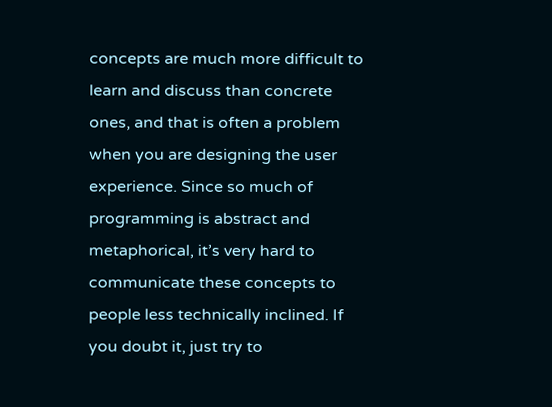concepts are much more difficult to learn and discuss than concrete ones, and that is often a problem when you are designing the user experience. Since so much of programming is abstract and metaphorical, it’s very hard to communicate these concepts to people less technically inclined. If you doubt it, just try to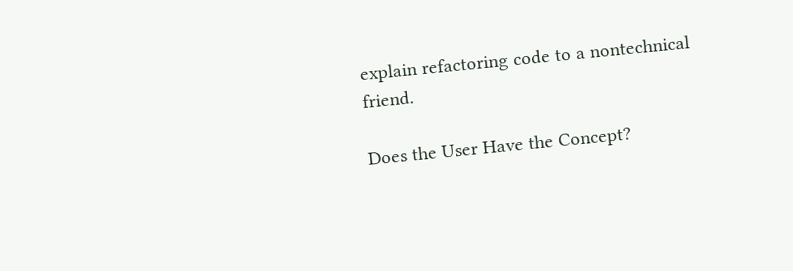explain refactoring code to a nontechnical friend.

Does the User Have the Concept?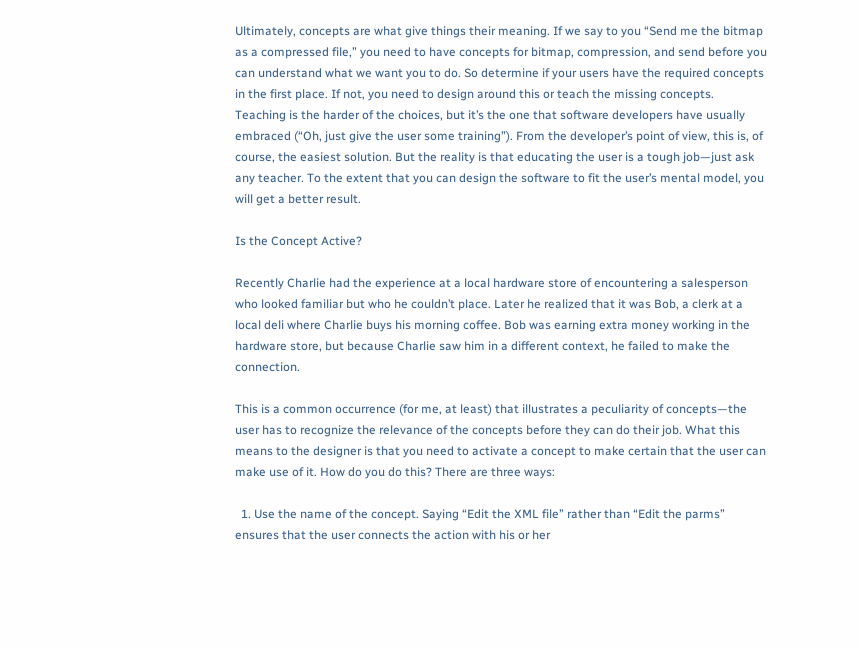Ultimately, concepts are what give things their meaning. If we say to you “Send me the bitmap as a compressed file,” you need to have concepts for bitmap, compression, and send before you can understand what we want you to do. So determine if your users have the required concepts in the first place. If not, you need to design around this or teach the missing concepts. Teaching is the harder of the choices, but it’s the one that software developers have usually embraced (“Oh, just give the user some training”). From the developer’s point of view, this is, of course, the easiest solution. But the reality is that educating the user is a tough job—just ask any teacher. To the extent that you can design the software to fit the user’s mental model, you will get a better result.

Is the Concept Active?

Recently Charlie had the experience at a local hardware store of encountering a salesperson who looked familiar but who he couldn’t place. Later he realized that it was Bob, a clerk at a local deli where Charlie buys his morning coffee. Bob was earning extra money working in the hardware store, but because Charlie saw him in a different context, he failed to make the connection.

This is a common occurrence (for me, at least) that illustrates a peculiarity of concepts—the user has to recognize the relevance of the concepts before they can do their job. What this means to the designer is that you need to activate a concept to make certain that the user can make use of it. How do you do this? There are three ways:

  1. Use the name of the concept. Saying “Edit the XML file” rather than “Edit the parms” ensures that the user connects the action with his or her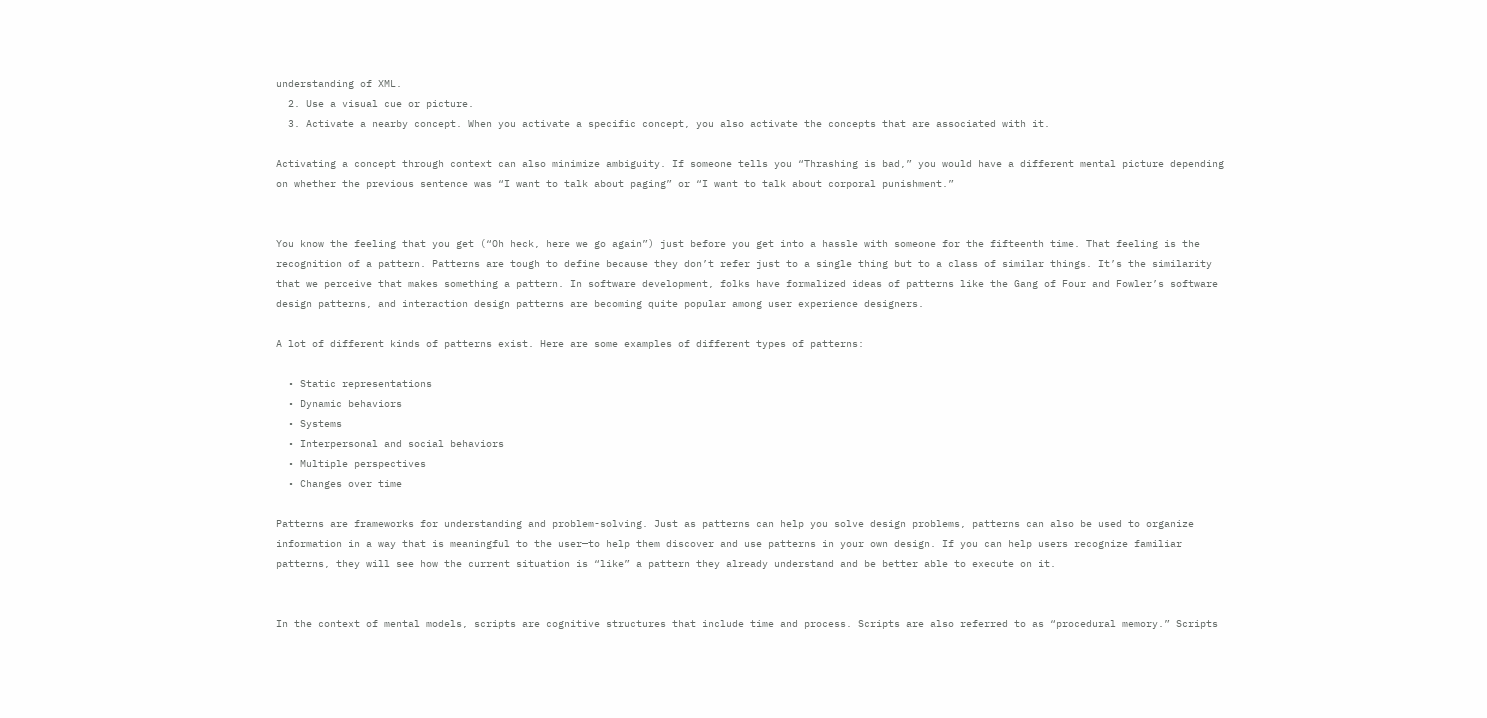understanding of XML.
  2. Use a visual cue or picture.
  3. Activate a nearby concept. When you activate a specific concept, you also activate the concepts that are associated with it.

Activating a concept through context can also minimize ambiguity. If someone tells you “Thrashing is bad,” you would have a different mental picture depending on whether the previous sentence was “I want to talk about paging” or “I want to talk about corporal punishment.”


You know the feeling that you get (“Oh heck, here we go again”) just before you get into a hassle with someone for the fifteenth time. That feeling is the recognition of a pattern. Patterns are tough to define because they don’t refer just to a single thing but to a class of similar things. It’s the similarity that we perceive that makes something a pattern. In software development, folks have formalized ideas of patterns like the Gang of Four and Fowler’s software design patterns, and interaction design patterns are becoming quite popular among user experience designers.

A lot of different kinds of patterns exist. Here are some examples of different types of patterns:

  • Static representations
  • Dynamic behaviors
  • Systems
  • Interpersonal and social behaviors
  • Multiple perspectives
  • Changes over time

Patterns are frameworks for understanding and problem-solving. Just as patterns can help you solve design problems, patterns can also be used to organize information in a way that is meaningful to the user—to help them discover and use patterns in your own design. If you can help users recognize familiar patterns, they will see how the current situation is “like” a pattern they already understand and be better able to execute on it.


In the context of mental models, scripts are cognitive structures that include time and process. Scripts are also referred to as “procedural memory.” Scripts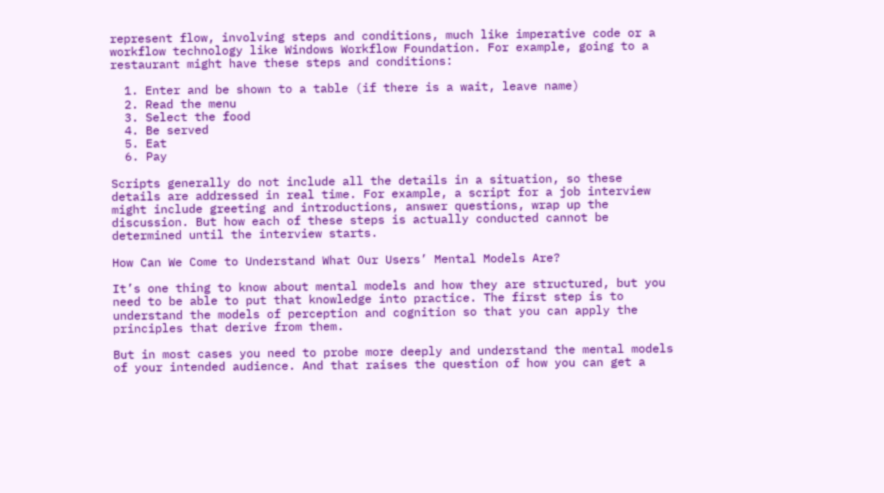represent flow, involving steps and conditions, much like imperative code or a workflow technology like Windows Workflow Foundation. For example, going to a restaurant might have these steps and conditions:

  1. Enter and be shown to a table (if there is a wait, leave name)
  2. Read the menu
  3. Select the food
  4. Be served
  5. Eat
  6. Pay

Scripts generally do not include all the details in a situation, so these details are addressed in real time. For example, a script for a job interview might include greeting and introductions, answer questions, wrap up the discussion. But how each of these steps is actually conducted cannot be determined until the interview starts.

How Can We Come to Understand What Our Users’ Mental Models Are?

It’s one thing to know about mental models and how they are structured, but you need to be able to put that knowledge into practice. The first step is to understand the models of perception and cognition so that you can apply the principles that derive from them.

But in most cases you need to probe more deeply and understand the mental models of your intended audience. And that raises the question of how you can get a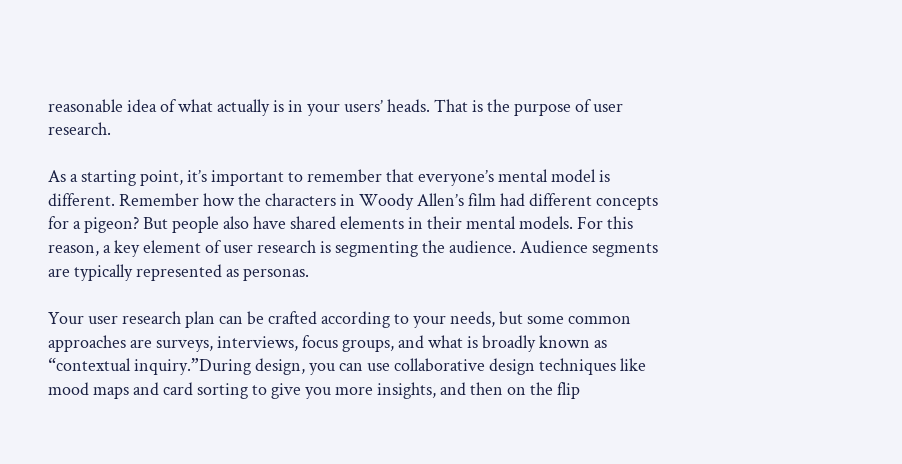reasonable idea of what actually is in your users’ heads. That is the purpose of user research.

As a starting point, it’s important to remember that everyone’s mental model is different. Remember how the characters in Woody Allen’s film had different concepts for a pigeon? But people also have shared elements in their mental models. For this reason, a key element of user research is segmenting the audience. Audience segments are typically represented as personas.

Your user research plan can be crafted according to your needs, but some common approaches are surveys, interviews, focus groups, and what is broadly known as “contextual inquiry.”During design, you can use collaborative design techniques like mood maps and card sorting to give you more insights, and then on the flip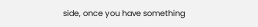side, once you have something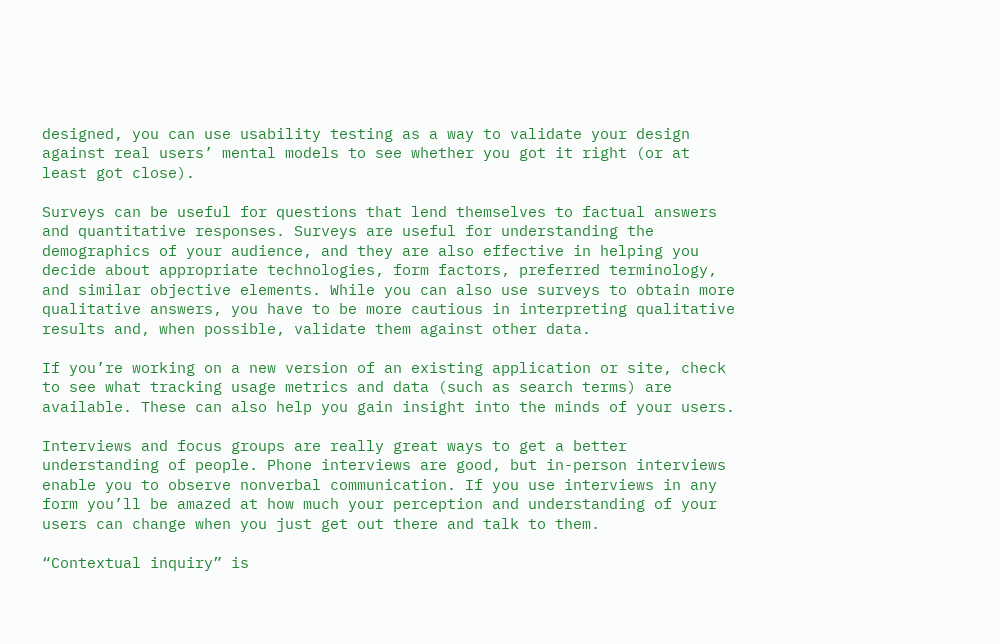designed, you can use usability testing as a way to validate your design against real users’ mental models to see whether you got it right (or at least got close).

Surveys can be useful for questions that lend themselves to factual answers and quantitative responses. Surveys are useful for understanding the demographics of your audience, and they are also effective in helping you decide about appropriate technologies, form factors, preferred terminology, and similar objective elements. While you can also use surveys to obtain more qualitative answers, you have to be more cautious in interpreting qualitative results and, when possible, validate them against other data.

If you’re working on a new version of an existing application or site, check to see what tracking usage metrics and data (such as search terms) are available. These can also help you gain insight into the minds of your users.

Interviews and focus groups are really great ways to get a better understanding of people. Phone interviews are good, but in-person interviews enable you to observe nonverbal communication. If you use interviews in any form you’ll be amazed at how much your perception and understanding of your users can change when you just get out there and talk to them.

“Contextual inquiry” is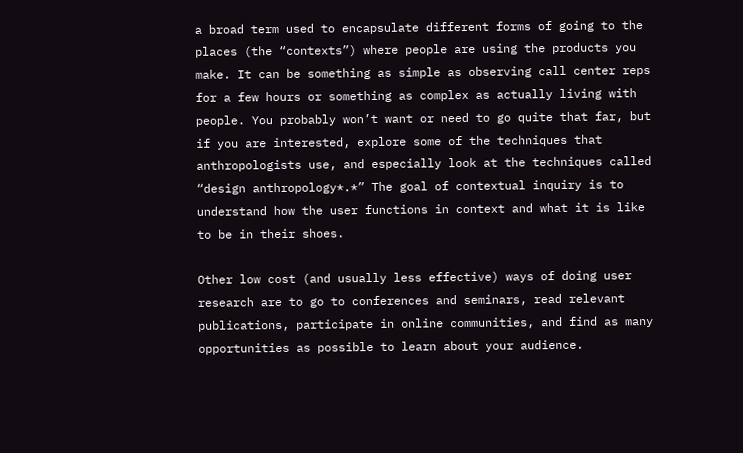a broad term used to encapsulate different forms of going to the places (the “contexts”) where people are using the products you make. It can be something as simple as observing call center reps for a few hours or something as complex as actually living with people. You probably won’t want or need to go quite that far, but if you are interested, explore some of the techniques that anthropologists use, and especially look at the techniques called “design anthropology*.*” The goal of contextual inquiry is to understand how the user functions in context and what it is like to be in their shoes.

Other low cost (and usually less effective) ways of doing user research are to go to conferences and seminars, read relevant publications, participate in online communities, and find as many opportunities as possible to learn about your audience.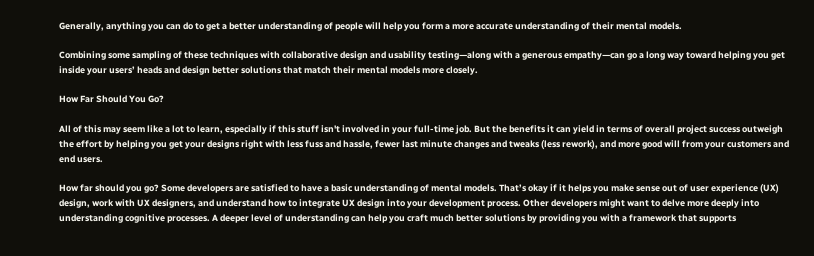Generally, anything you can do to get a better understanding of people will help you form a more accurate understanding of their mental models.

Combining some sampling of these techniques with collaborative design and usability testing—along with a generous empathy—can go a long way toward helping you get inside your users’ heads and design better solutions that match their mental models more closely.

How Far Should You Go?

All of this may seem like a lot to learn, especially if this stuff isn't involved in your full-time job. But the benefits it can yield in terms of overall project success outweigh the effort by helping you get your designs right with less fuss and hassle, fewer last minute changes and tweaks (less rework), and more good will from your customers and end users.

How far should you go? Some developers are satisfied to have a basic understanding of mental models. That’s okay if it helps you make sense out of user experience (UX) design, work with UX designers, and understand how to integrate UX design into your development process. Other developers might want to delve more deeply into understanding cognitive processes. A deeper level of understanding can help you craft much better solutions by providing you with a framework that supports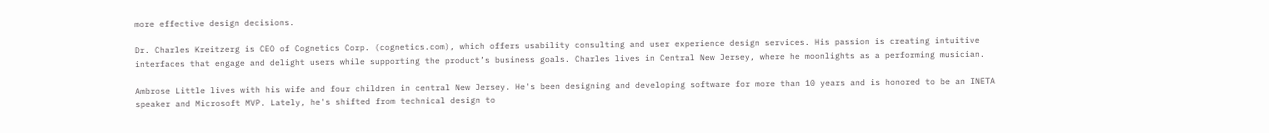more effective design decisions.

Dr. Charles Kreitzerg is CEO of Cognetics Corp. (cognetics.com), which offers usability consulting and user experience design services. His passion is creating intuitive interfaces that engage and delight users while supporting the product’s business goals. Charles lives in Central New Jersey, where he moonlights as a performing musician.

Ambrose Little lives with his wife and four children in central New Jersey. He's been designing and developing software for more than 10 years and is honored to be an INETA speaker and Microsoft MVP. Lately, he's shifted from technical design to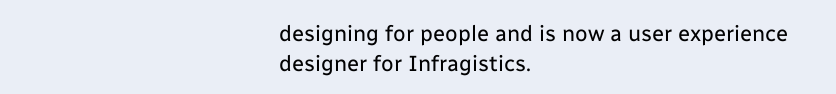designing for people and is now a user experience designer for Infragistics.